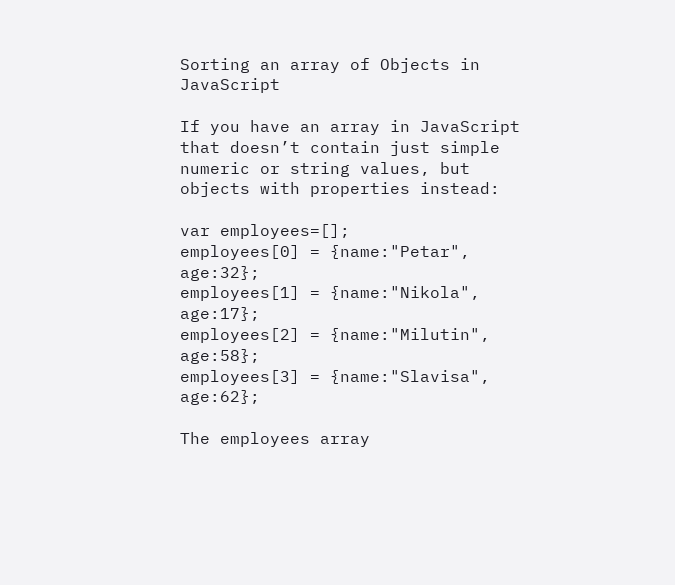Sorting an array of Objects in JavaScript

If you have an array in JavaScript that doesn’t contain just simple numeric or string values, but objects with properties instead:

var employees=[];
employees[0] = {name:"Petar", age:32};
employees[1] = {name:"Nikola", age:17};
employees[2] = {name:"Milutin", age:58};
employees[3] = {name:"Slavisa", age:62};

The employees array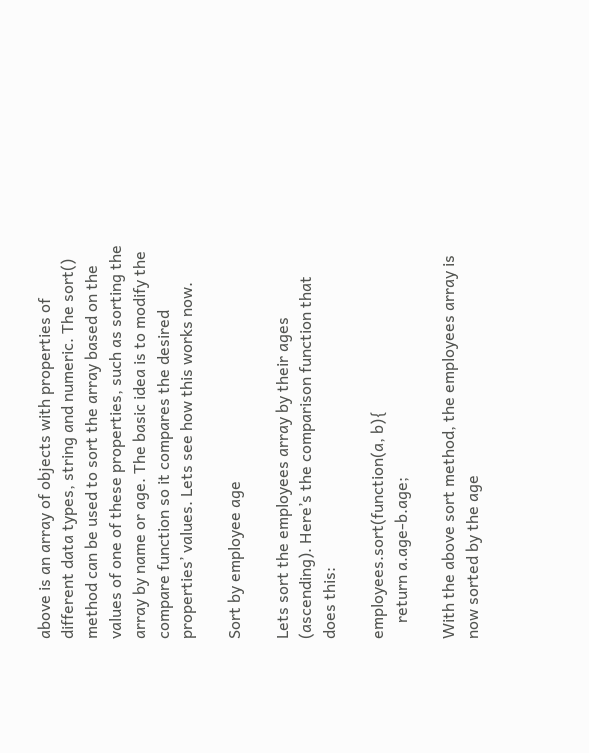above is an array of objects with properties of different data types, string and numeric. The sort() method can be used to sort the array based on the values of one of these properties, such as sorting the array by name or age. The basic idea is to modify the compare function so it compares the desired properties’ values. Lets see how this works now.

Sort by employee age

Lets sort the employees array by their ages (ascending). Here’s the comparison function that does this:

employees.sort(function(a, b){
    return a.age-b.age;

With the above sort method, the employees array is now sorted by the age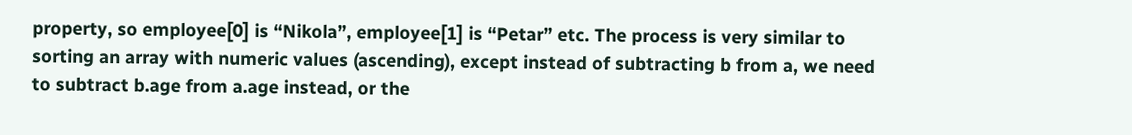property, so employee[0] is “Nikola”, employee[1] is “Petar” etc. The process is very similar to sorting an array with numeric values (ascending), except instead of subtracting b from a, we need to subtract b.age from a.age instead, or the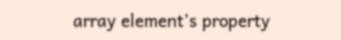array element’s property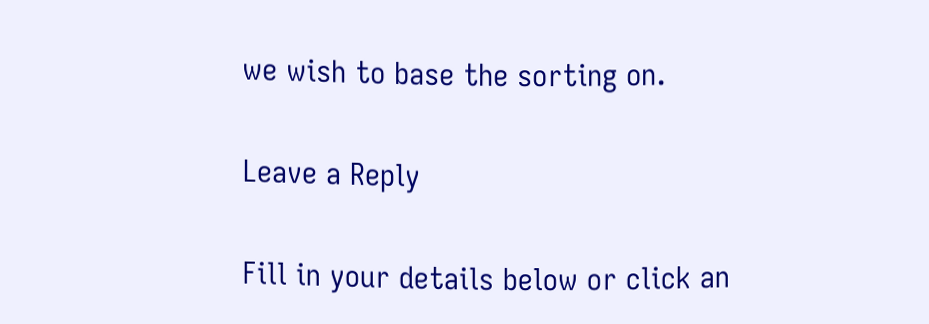we wish to base the sorting on.

Leave a Reply

Fill in your details below or click an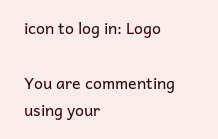icon to log in: Logo

You are commenting using your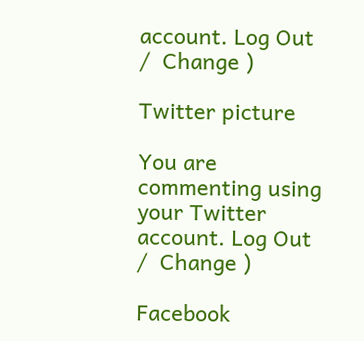account. Log Out /  Change )

Twitter picture

You are commenting using your Twitter account. Log Out /  Change )

Facebook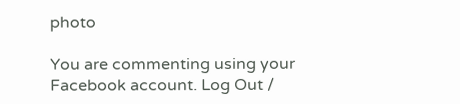photo

You are commenting using your Facebook account. Log Out /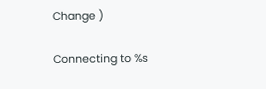Change )

Connecting to %s